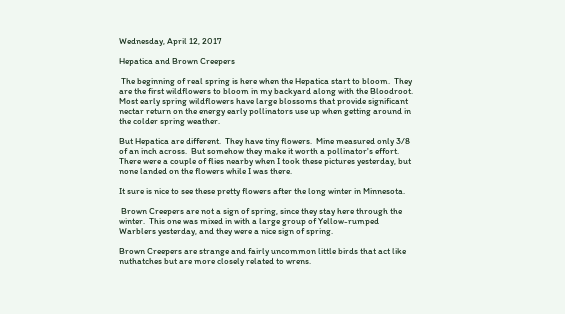Wednesday, April 12, 2017

Hepatica and Brown Creepers

 The beginning of real spring is here when the Hepatica start to bloom.  They are the first wildflowers to bloom in my backyard along with the Bloodroot.  Most early spring wildflowers have large blossoms that provide significant nectar return on the energy early pollinators use up when getting around in the colder spring weather.

But Hepatica are different.  They have tiny flowers.  Mine measured only 3/8 of an inch across.  But somehow they make it worth a pollinator's effort.  There were a couple of flies nearby when I took these pictures yesterday, but none landed on the flowers while I was there.

It sure is nice to see these pretty flowers after the long winter in Minnesota.

 Brown Creepers are not a sign of spring, since they stay here through the winter.  This one was mixed in with a large group of Yellow-rumped Warblers yesterday, and they were a nice sign of spring.

Brown Creepers are strange and fairly uncommon little birds that act like nuthatches but are more closely related to wrens.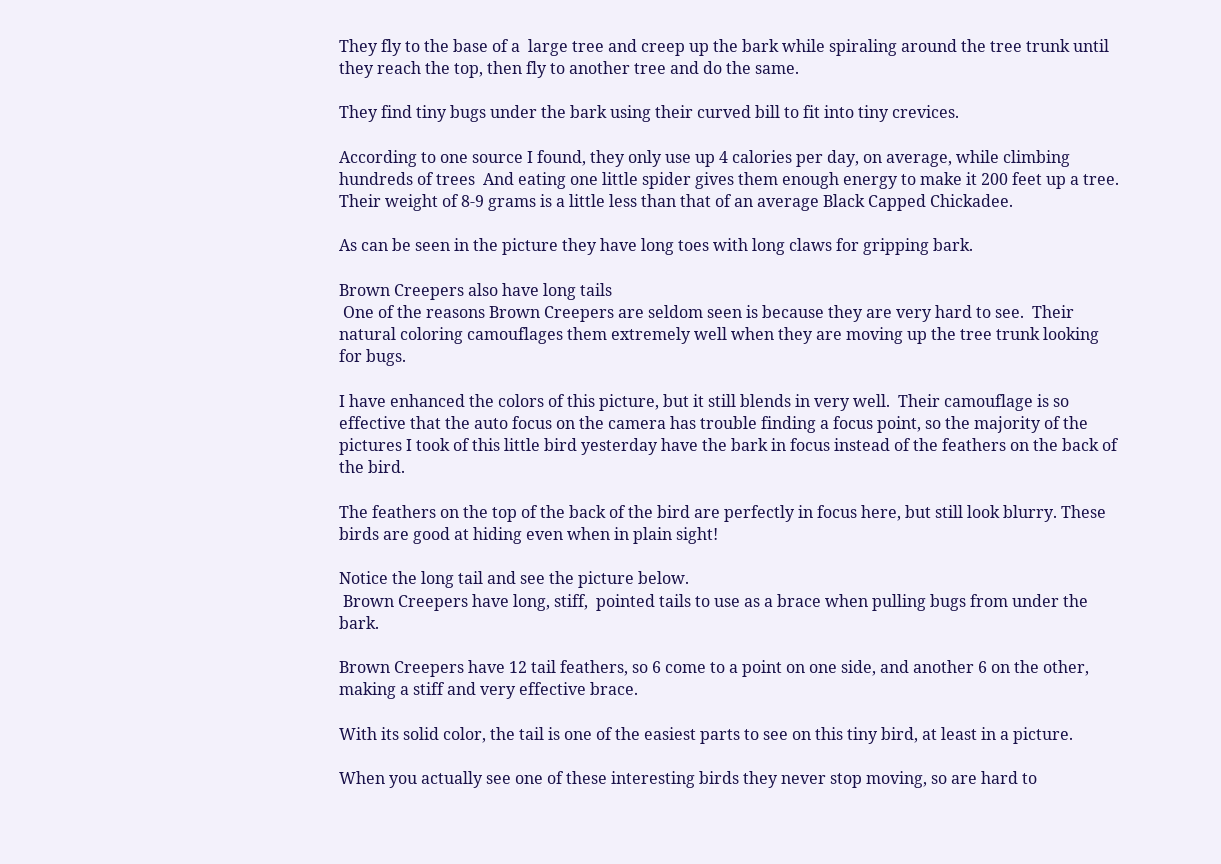They fly to the base of a  large tree and creep up the bark while spiraling around the tree trunk until they reach the top, then fly to another tree and do the same.

They find tiny bugs under the bark using their curved bill to fit into tiny crevices.

According to one source I found, they only use up 4 calories per day, on average, while climbing hundreds of trees  And eating one little spider gives them enough energy to make it 200 feet up a tree.  Their weight of 8-9 grams is a little less than that of an average Black Capped Chickadee.

As can be seen in the picture they have long toes with long claws for gripping bark.

Brown Creepers also have long tails
 One of the reasons Brown Creepers are seldom seen is because they are very hard to see.  Their natural coloring camouflages them extremely well when they are moving up the tree trunk looking for bugs.

I have enhanced the colors of this picture, but it still blends in very well.  Their camouflage is so effective that the auto focus on the camera has trouble finding a focus point, so the majority of the pictures I took of this little bird yesterday have the bark in focus instead of the feathers on the back of the bird.

The feathers on the top of the back of the bird are perfectly in focus here, but still look blurry. These birds are good at hiding even when in plain sight!

Notice the long tail and see the picture below.
 Brown Creepers have long, stiff,  pointed tails to use as a brace when pulling bugs from under the bark.

Brown Creepers have 12 tail feathers, so 6 come to a point on one side, and another 6 on the other, making a stiff and very effective brace.

With its solid color, the tail is one of the easiest parts to see on this tiny bird, at least in a picture.

When you actually see one of these interesting birds they never stop moving, so are hard to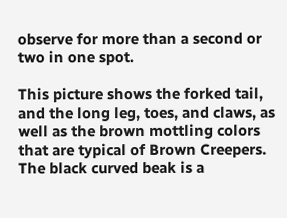observe for more than a second or two in one spot.

This picture shows the forked tail, and the long leg, toes, and claws, as well as the brown mottling colors that are typical of Brown Creepers.  The black curved beak is a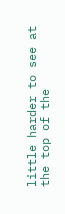little harder to see at the top of the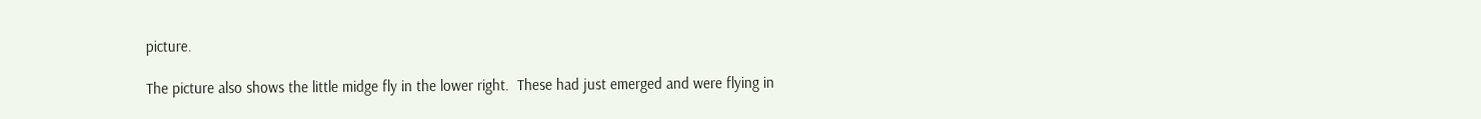picture.

The picture also shows the little midge fly in the lower right.  These had just emerged and were flying in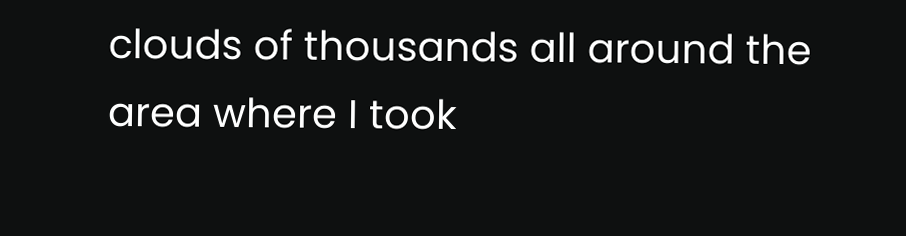clouds of thousands all around the area where I took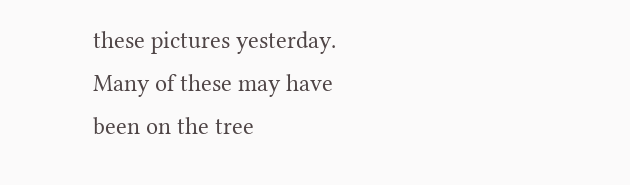these pictures yesterday.  Many of these may have been on the tree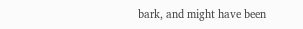bark, and might have been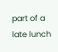part of a late lunch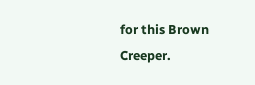for this Brown Creeper.